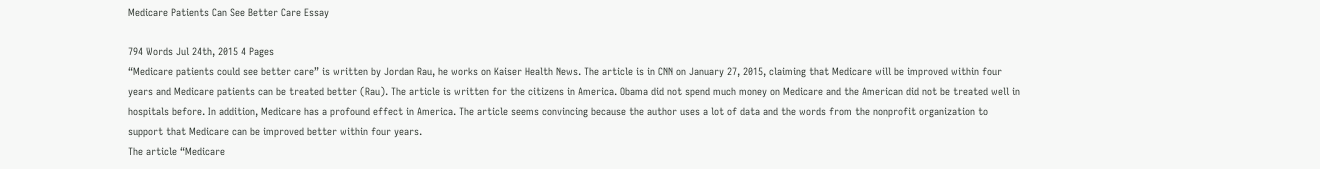Medicare Patients Can See Better Care Essay

794 Words Jul 24th, 2015 4 Pages
“Medicare patients could see better care” is written by Jordan Rau, he works on Kaiser Health News. The article is in CNN on January 27, 2015, claiming that Medicare will be improved within four years and Medicare patients can be treated better (Rau). The article is written for the citizens in America. Obama did not spend much money on Medicare and the American did not be treated well in hospitals before. In addition, Medicare has a profound effect in America. The article seems convincing because the author uses a lot of data and the words from the nonprofit organization to support that Medicare can be improved better within four years.
The article “Medicare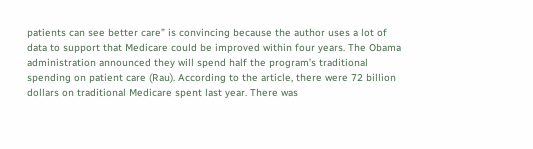patients can see better care” is convincing because the author uses a lot of data to support that Medicare could be improved within four years. The Obama administration announced they will spend half the program’s traditional spending on patient care (Rau). According to the article, there were 72 billion dollars on traditional Medicare spent last year. There was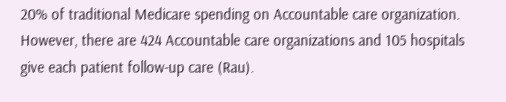20% of traditional Medicare spending on Accountable care organization. However, there are 424 Accountable care organizations and 105 hospitals give each patient follow-up care (Rau).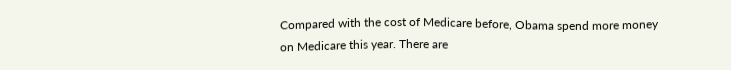Compared with the cost of Medicare before, Obama spend more money on Medicare this year. There are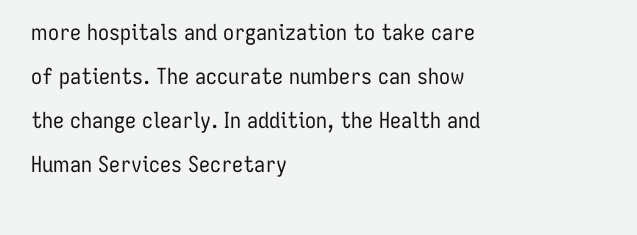more hospitals and organization to take care of patients. The accurate numbers can show the change clearly. In addition, the Health and Human Services Secretary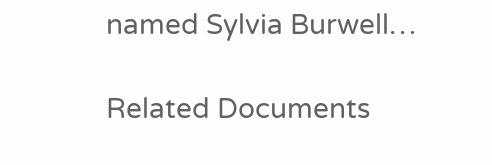named Sylvia Burwell…

Related Documents